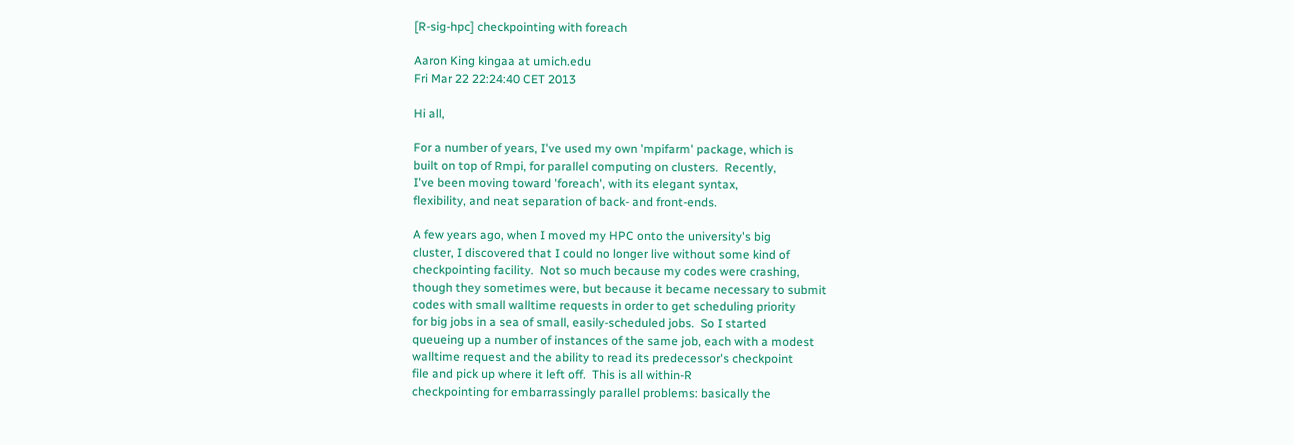[R-sig-hpc] checkpointing with foreach

Aaron King kingaa at umich.edu
Fri Mar 22 22:24:40 CET 2013

Hi all,

For a number of years, I've used my own 'mpifarm' package, which is
built on top of Rmpi, for parallel computing on clusters.  Recently,
I've been moving toward 'foreach', with its elegant syntax,
flexibility, and neat separation of back- and front-ends.

A few years ago, when I moved my HPC onto the university's big
cluster, I discovered that I could no longer live without some kind of
checkpointing facility.  Not so much because my codes were crashing,
though they sometimes were, but because it became necessary to submit
codes with small walltime requests in order to get scheduling priority
for big jobs in a sea of small, easily-scheduled jobs.  So I started
queueing up a number of instances of the same job, each with a modest
walltime request and the ability to read its predecessor's checkpoint
file and pick up where it left off.  This is all within-R
checkpointing for embarrassingly parallel problems: basically the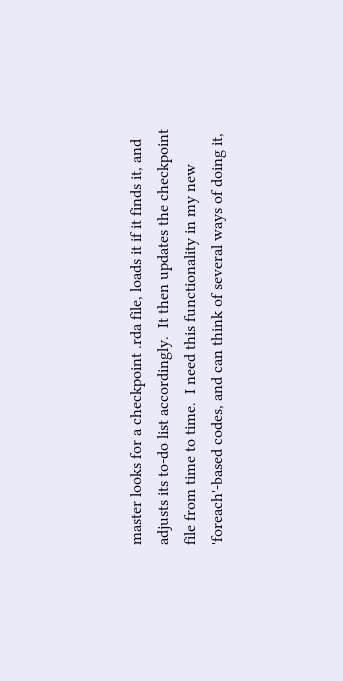master looks for a checkpoint .rda file, loads it if it finds it, and
adjusts its to-do list accordingly.  It then updates the checkpoint
file from time to time.  I need this functionality in my new
'foreach'-based codes, and can think of several ways of doing it,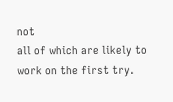not
all of which are likely to work on the first try.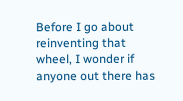Before I go about
reinventing that wheel, I wonder if anyone out there has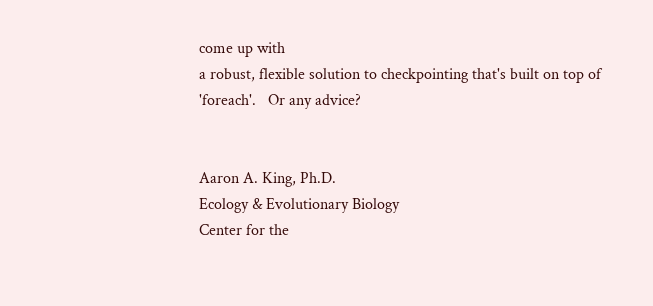come up with
a robust, flexible solution to checkpointing that's built on top of
'foreach'.   Or any advice?


Aaron A. King, Ph.D.
Ecology & Evolutionary Biology
Center for the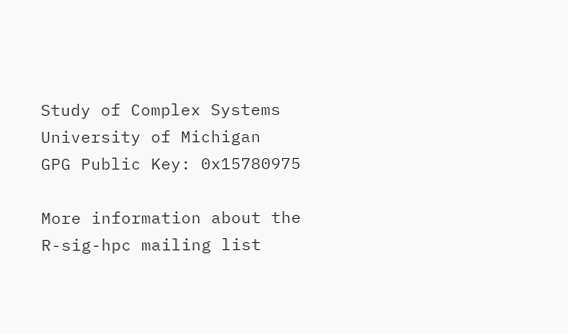Study of Complex Systems
University of Michigan
GPG Public Key: 0x15780975

More information about the R-sig-hpc mailing list